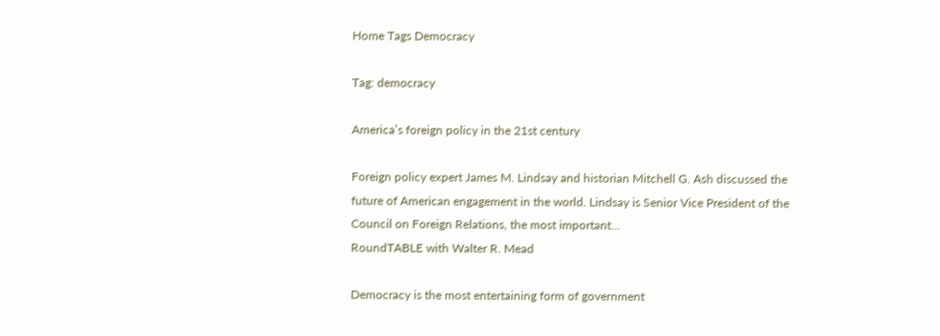Home Tags Democracy

Tag: democracy

America’s foreign policy in the 21st century

Foreign policy expert James M. Lindsay and historian Mitchell G. Ash discussed the future of American engagement in the world. Lindsay is Senior Vice President of the Council on Foreign Relations, the most important...
RoundTABLE with Walter R. Mead

Democracy is the most entertaining form of government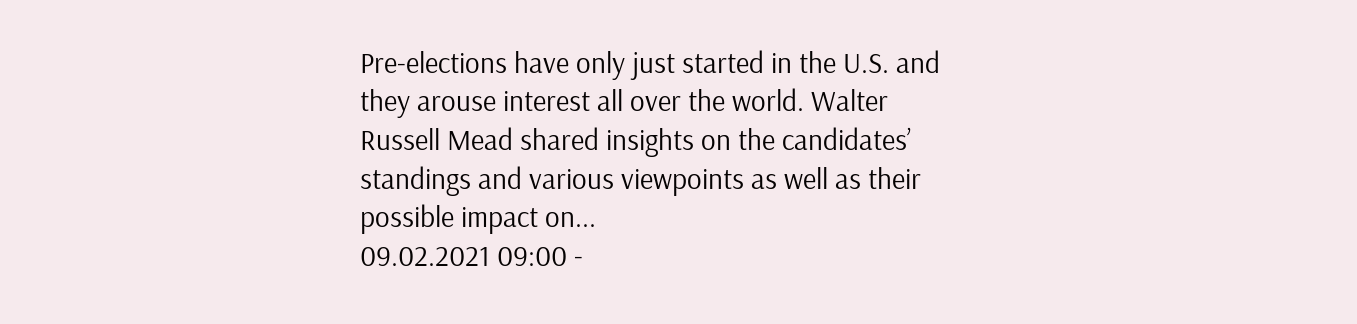Pre-elections have only just started in the U.S. and they arouse interest all over the world. Walter Russell Mead shared insights on the candidates’ standings and various viewpoints as well as their possible impact on...
09.02.2021 09:00 -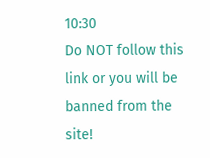10:30
Do NOT follow this link or you will be banned from the site!